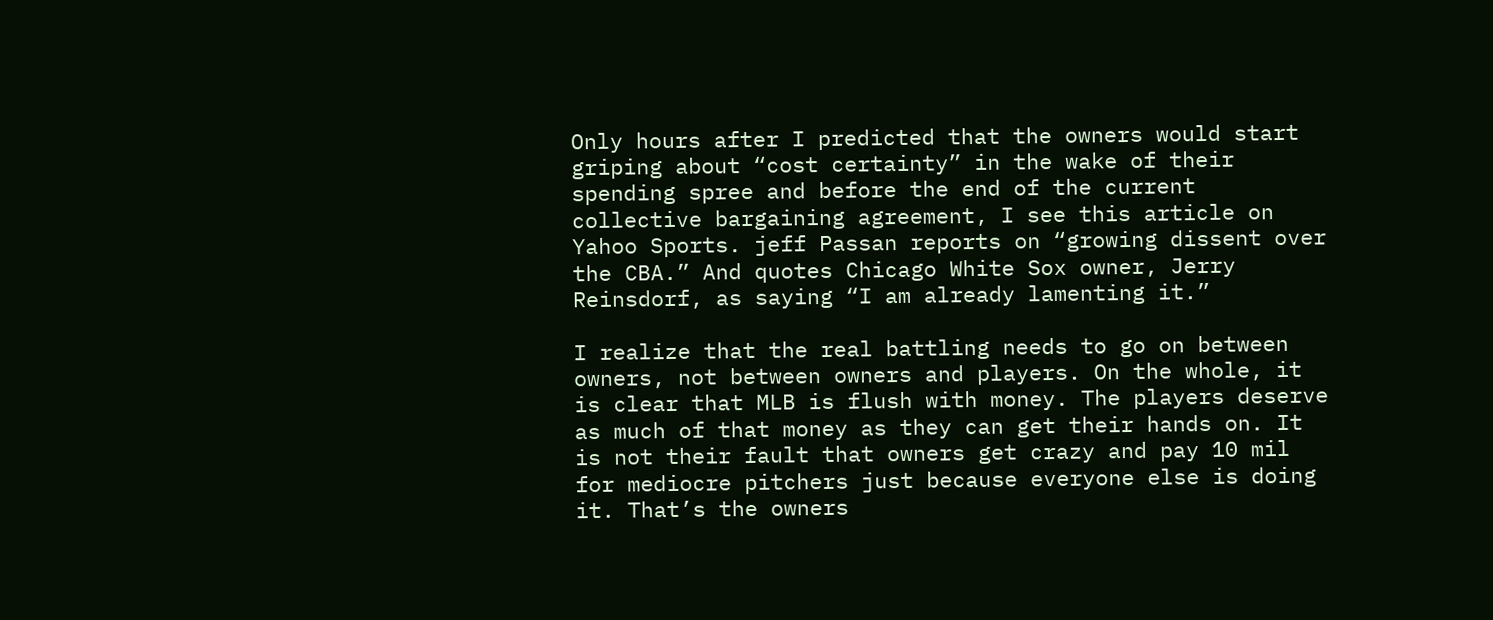Only hours after I predicted that the owners would start griping about “cost certainty” in the wake of their spending spree and before the end of the current collective bargaining agreement, I see this article on Yahoo Sports. jeff Passan reports on “growing dissent over the CBA.” And quotes Chicago White Sox owner, Jerry Reinsdorf, as saying “I am already lamenting it.”

I realize that the real battling needs to go on between owners, not between owners and players. On the whole, it is clear that MLB is flush with money. The players deserve as much of that money as they can get their hands on. It is not their fault that owners get crazy and pay 10 mil for mediocre pitchers just because everyone else is doing it. That’s the owners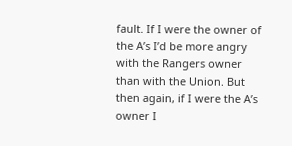fault. If I were the owner of the A’s I’d be more angry with the Rangers owner than with the Union. But then again, if I were the A’s owner I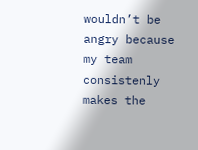wouldn’t be angry because my team consistenly makes the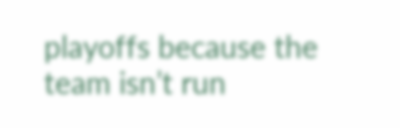playoffs because the team isn’t run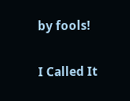by fools!

I Called It